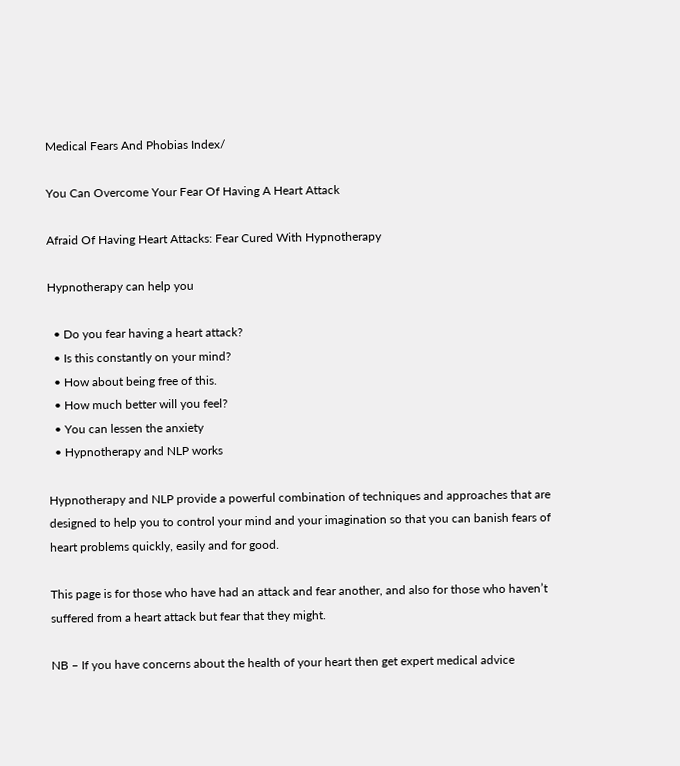Medical Fears And Phobias Index/

You Can Overcome Your Fear Of Having A Heart Attack

Afraid Of Having Heart Attacks: Fear Cured With Hypnotherapy

Hypnotherapy can help you

  • Do you fear having a heart attack?
  • Is this constantly on your mind?
  • How about being free of this.
  • How much better will you feel?
  • You can lessen the anxiety
  • Hypnotherapy and NLP works

Hypnotherapy and NLP provide a powerful combination of techniques and approaches that are designed to help you to control your mind and your imagination so that you can banish fears of heart problems quickly, easily and for good.

This page is for those who have had an attack and fear another, and also for those who haven’t suffered from a heart attack but fear that they might.

NB – If you have concerns about the health of your heart then get expert medical advice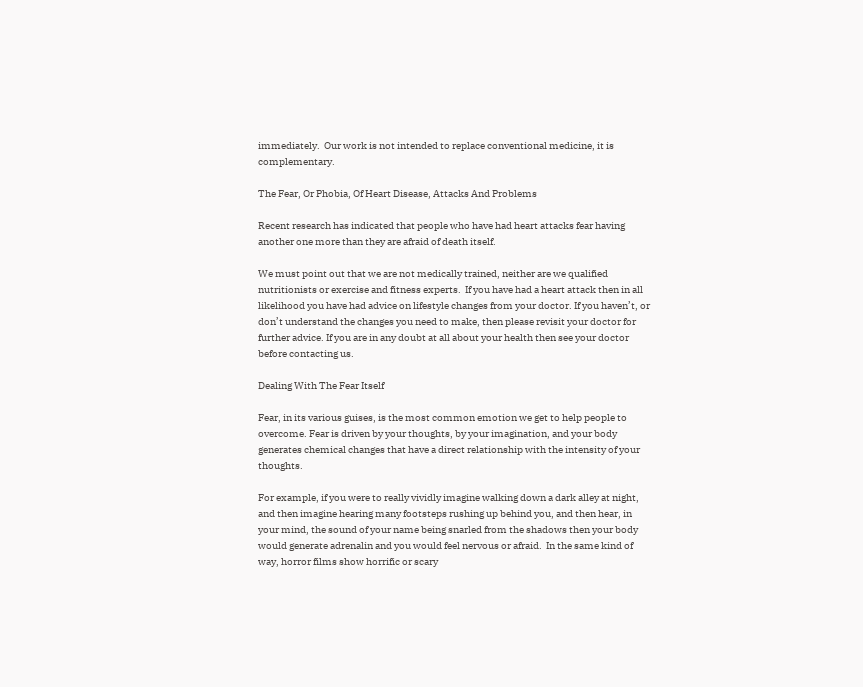immediately.  Our work is not intended to replace conventional medicine, it is complementary.

The Fear, Or Phobia, Of Heart Disease, Attacks And Problems

Recent research has indicated that people who have had heart attacks fear having another one more than they are afraid of death itself.

We must point out that we are not medically trained, neither are we qualified nutritionists or exercise and fitness experts.  If you have had a heart attack then in all likelihood you have had advice on lifestyle changes from your doctor. If you haven’t, or don’t understand the changes you need to make, then please revisit your doctor for further advice. If you are in any doubt at all about your health then see your doctor before contacting us.

Dealing With The Fear Itself

Fear, in its various guises, is the most common emotion we get to help people to overcome. Fear is driven by your thoughts, by your imagination, and your body generates chemical changes that have a direct relationship with the intensity of your thoughts.

For example, if you were to really vividly imagine walking down a dark alley at night, and then imagine hearing many footsteps rushing up behind you, and then hear, in your mind, the sound of your name being snarled from the shadows then your body would generate adrenalin and you would feel nervous or afraid.  In the same kind of way, horror films show horrific or scary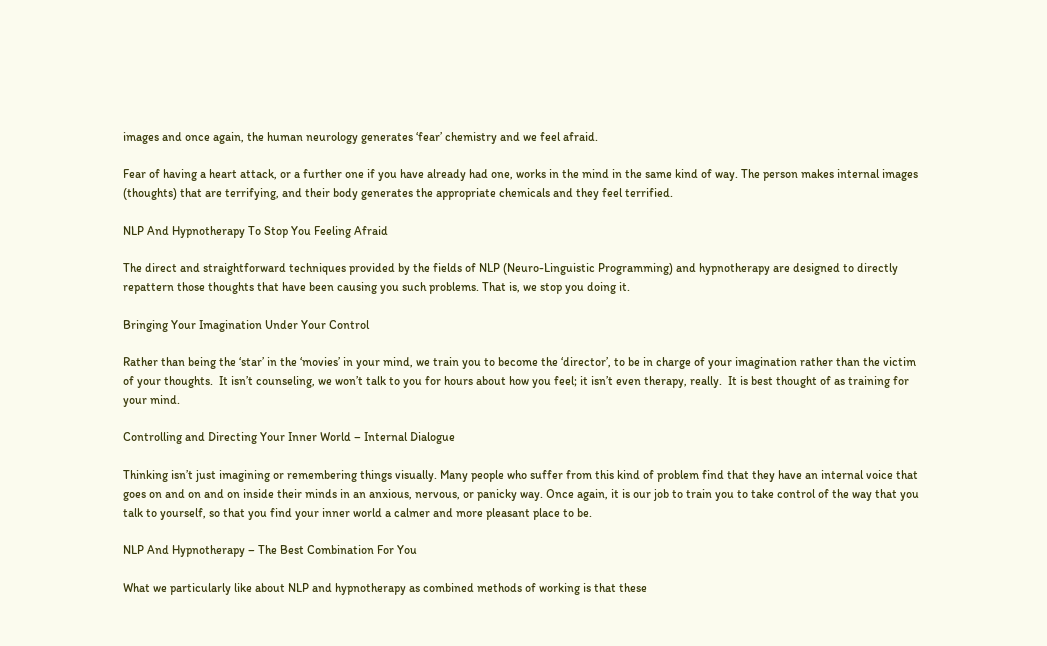images and once again, the human neurology generates ‘fear’ chemistry and we feel afraid.

Fear of having a heart attack, or a further one if you have already had one, works in the mind in the same kind of way. The person makes internal images (thoughts) that are terrifying, and their body generates the appropriate chemicals and they feel terrified.

NLP And Hypnotherapy To Stop You Feeling Afraid

The direct and straightforward techniques provided by the fields of NLP (Neuro-Linguistic Programming) and hypnotherapy are designed to directly repattern those thoughts that have been causing you such problems. That is, we stop you doing it.

Bringing Your Imagination Under Your Control

Rather than being the ‘star’ in the ‘movies’ in your mind, we train you to become the ‘director’, to be in charge of your imagination rather than the victim of your thoughts.  It isn’t counseling, we won’t talk to you for hours about how you feel; it isn’t even therapy, really.  It is best thought of as training for your mind.

Controlling and Directing Your Inner World – Internal Dialogue

Thinking isn’t just imagining or remembering things visually. Many people who suffer from this kind of problem find that they have an internal voice that goes on and on and on inside their minds in an anxious, nervous, or panicky way. Once again, it is our job to train you to take control of the way that you talk to yourself, so that you find your inner world a calmer and more pleasant place to be.

NLP And Hypnotherapy – The Best Combination For You

What we particularly like about NLP and hypnotherapy as combined methods of working is that these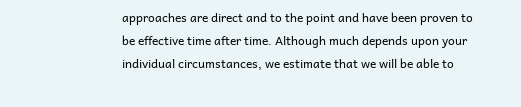approaches are direct and to the point and have been proven to be effective time after time. Although much depends upon your individual circumstances, we estimate that we will be able to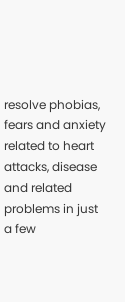resolve phobias, fears and anxiety related to heart attacks, disease and related problems in just a few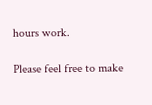hours work.

Please feel free to make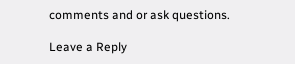comments and or ask questions.

Leave a Reply